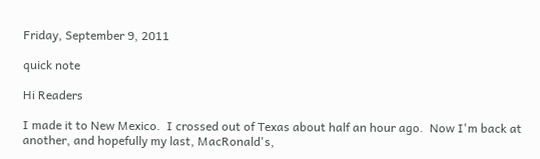Friday, September 9, 2011

quick note

Hi Readers

I made it to New Mexico.  I crossed out of Texas about half an hour ago.  Now I'm back at another, and hopefully my last, MacRonald's,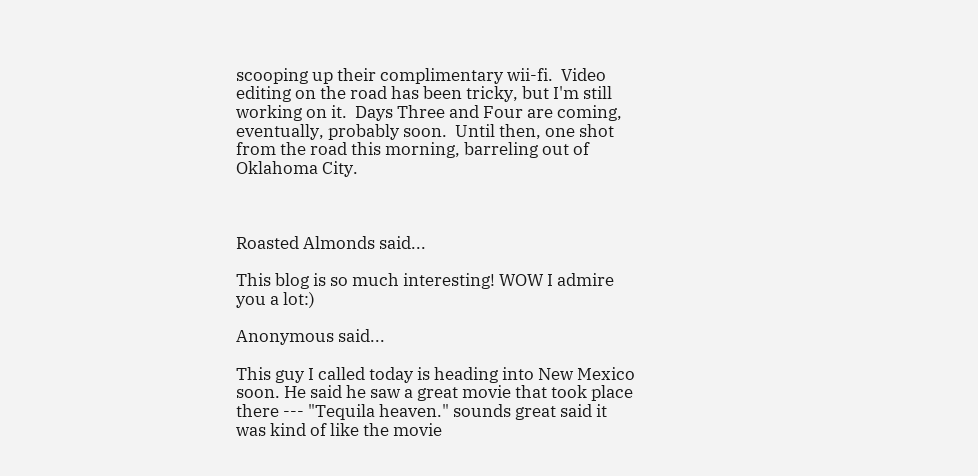scooping up their complimentary wii-fi.  Video editing on the road has been tricky, but I'm still working on it.  Days Three and Four are coming, eventually, probably soon.  Until then, one shot from the road this morning, barreling out of Oklahoma City.



Roasted Almonds said...

This blog is so much interesting! WOW I admire you a lot:)

Anonymous said...

This guy I called today is heading into New Mexico soon. He said he saw a great movie that took place there --- "Tequila heaven." sounds great said it was kind of like the movie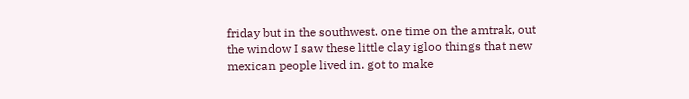friday but in the southwest. one time on the amtrak, out the window I saw these little clay igloo things that new mexican people lived in. got to make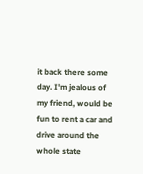it back there some day. I'm jealous of my friend, would be fun to rent a car and drive around the whole state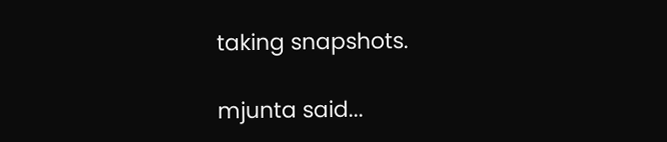taking snapshots.

mjunta said...